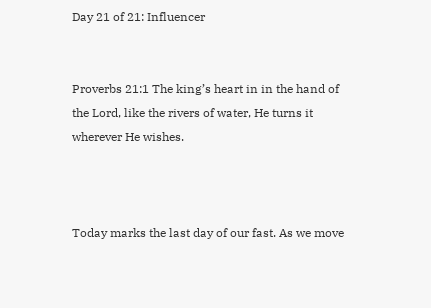Day 21 of 21: Influencer


Proverbs 21:1 The king’s heart in in the hand of the Lord, like the rivers of water, He turns it wherever He wishes.



Today marks the last day of our fast. As we move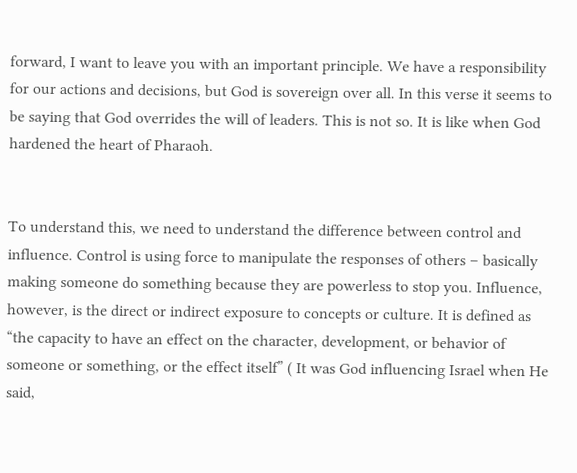forward, I want to leave you with an important principle. We have a responsibility for our actions and decisions, but God is sovereign over all. In this verse it seems to be saying that God overrides the will of leaders. This is not so. It is like when God hardened the heart of Pharaoh.


To understand this, we need to understand the difference between control and influence. Control is using force to manipulate the responses of others – basically making someone do something because they are powerless to stop you. Influence, however, is the direct or indirect exposure to concepts or culture. It is defined as “the capacity to have an effect on the character, development, or behavior of someone or something, or the effect itself” ( It was God influencing Israel when He said,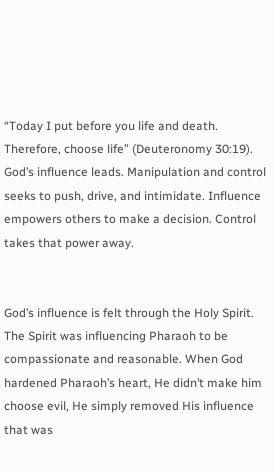“Today I put before you life and death. Therefore, choose life” (Deuteronomy 30:19). God’s influence leads. Manipulation and control seeks to push, drive, and intimidate. Influence empowers others to make a decision. Control takes that power away.


God’s influence is felt through the Holy Spirit. The Spirit was influencing Pharaoh to be compassionate and reasonable. When God hardened Pharaoh’s heart, He didn’t make him choose evil, He simply removed His influence that was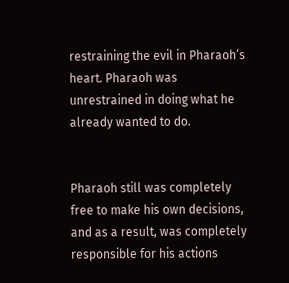restraining the evil in Pharaoh’s heart. Pharaoh was unrestrained in doing what he already wanted to do.


Pharaoh still was completely free to make his own decisions, and as a result, was completely responsible for his actions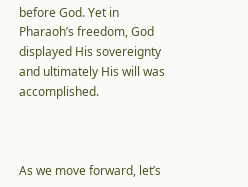before God. Yet in Pharaoh’s freedom, God displayed His sovereignty and ultimately His will was accomplished.



As we move forward, let’s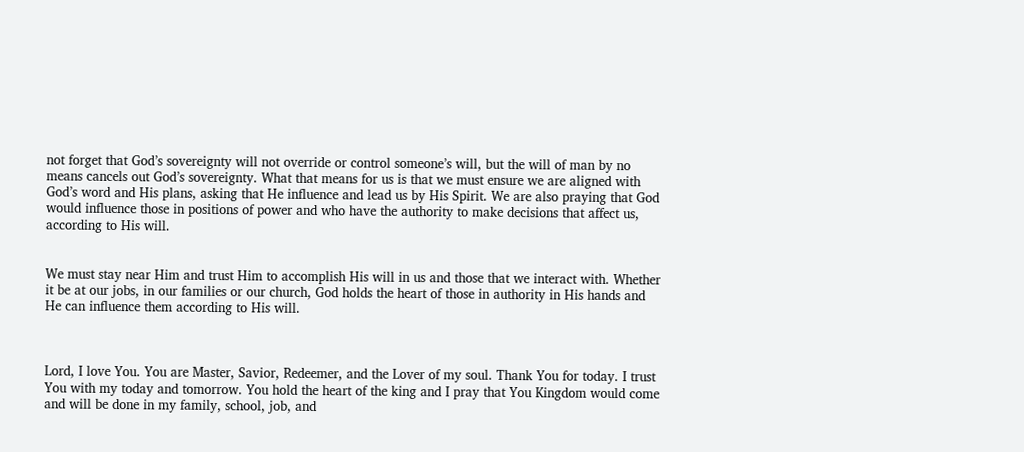not forget that God’s sovereignty will not override or control someone’s will, but the will of man by no means cancels out God’s sovereignty. What that means for us is that we must ensure we are aligned with God’s word and His plans, asking that He influence and lead us by His Spirit. We are also praying that God would influence those in positions of power and who have the authority to make decisions that affect us, according to His will.


We must stay near Him and trust Him to accomplish His will in us and those that we interact with. Whether it be at our jobs, in our families or our church, God holds the heart of those in authority in His hands and He can influence them according to His will.



Lord, I love You. You are Master, Savior, Redeemer, and the Lover of my soul. Thank You for today. I trust You with my today and tomorrow. You hold the heart of the king and I pray that You Kingdom would come and will be done in my family, school, job, and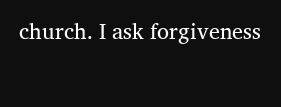church. I ask forgiveness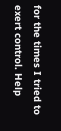for the times I tried to exert control. Help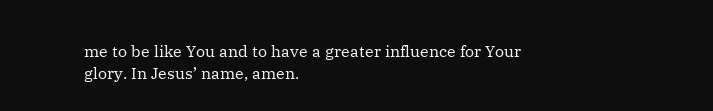me to be like You and to have a greater influence for Your glory. In Jesus’ name, amen.